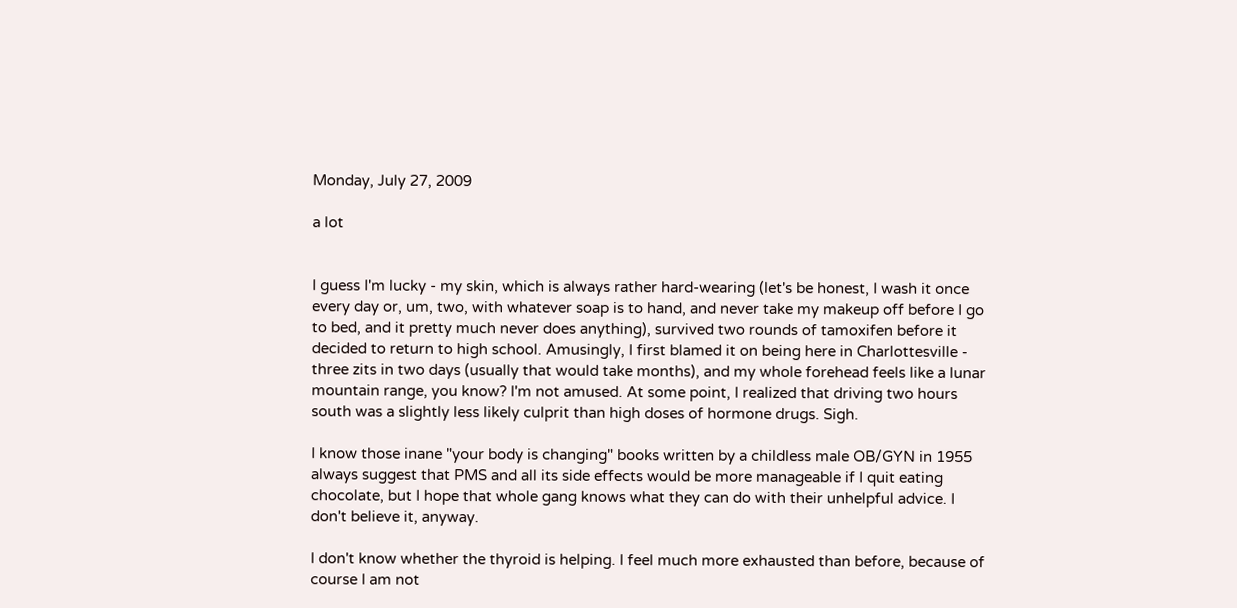Monday, July 27, 2009

a lot


I guess I'm lucky - my skin, which is always rather hard-wearing (let's be honest, I wash it once every day or, um, two, with whatever soap is to hand, and never take my makeup off before I go to bed, and it pretty much never does anything), survived two rounds of tamoxifen before it decided to return to high school. Amusingly, I first blamed it on being here in Charlottesville - three zits in two days (usually that would take months), and my whole forehead feels like a lunar mountain range, you know? I'm not amused. At some point, I realized that driving two hours south was a slightly less likely culprit than high doses of hormone drugs. Sigh.

I know those inane "your body is changing" books written by a childless male OB/GYN in 1955 always suggest that PMS and all its side effects would be more manageable if I quit eating chocolate, but I hope that whole gang knows what they can do with their unhelpful advice. I don't believe it, anyway.

I don't know whether the thyroid is helping. I feel much more exhausted than before, because of course I am not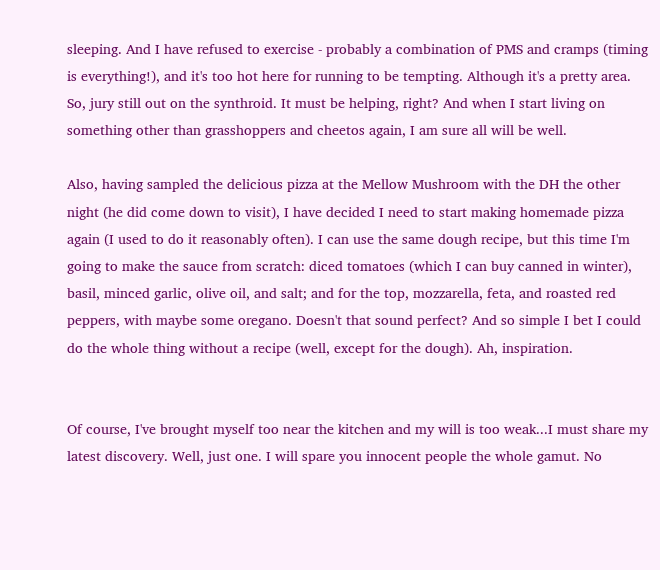sleeping. And I have refused to exercise - probably a combination of PMS and cramps (timing is everything!), and it's too hot here for running to be tempting. Although it's a pretty area. So, jury still out on the synthroid. It must be helping, right? And when I start living on something other than grasshoppers and cheetos again, I am sure all will be well.

Also, having sampled the delicious pizza at the Mellow Mushroom with the DH the other night (he did come down to visit), I have decided I need to start making homemade pizza again (I used to do it reasonably often). I can use the same dough recipe, but this time I'm going to make the sauce from scratch: diced tomatoes (which I can buy canned in winter), basil, minced garlic, olive oil, and salt; and for the top, mozzarella, feta, and roasted red peppers, with maybe some oregano. Doesn't that sound perfect? And so simple I bet I could do the whole thing without a recipe (well, except for the dough). Ah, inspiration.


Of course, I've brought myself too near the kitchen and my will is too weak...I must share my latest discovery. Well, just one. I will spare you innocent people the whole gamut. No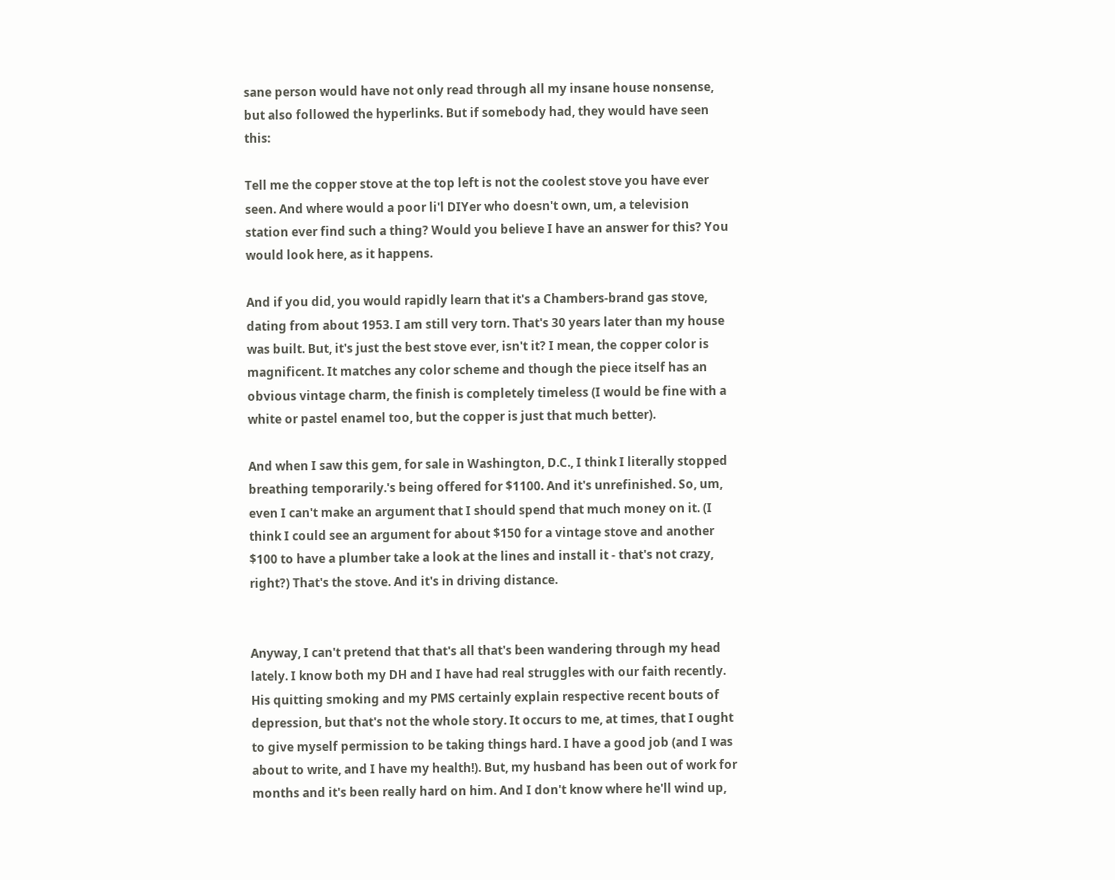sane person would have not only read through all my insane house nonsense, but also followed the hyperlinks. But if somebody had, they would have seen this:

Tell me the copper stove at the top left is not the coolest stove you have ever seen. And where would a poor li'l DIYer who doesn't own, um, a television station ever find such a thing? Would you believe I have an answer for this? You would look here, as it happens.

And if you did, you would rapidly learn that it's a Chambers-brand gas stove, dating from about 1953. I am still very torn. That's 30 years later than my house was built. But, it's just the best stove ever, isn't it? I mean, the copper color is magnificent. It matches any color scheme and though the piece itself has an obvious vintage charm, the finish is completely timeless (I would be fine with a white or pastel enamel too, but the copper is just that much better).

And when I saw this gem, for sale in Washington, D.C., I think I literally stopped breathing temporarily.'s being offered for $1100. And it's unrefinished. So, um, even I can't make an argument that I should spend that much money on it. (I think I could see an argument for about $150 for a vintage stove and another $100 to have a plumber take a look at the lines and install it - that's not crazy, right?) That's the stove. And it's in driving distance.


Anyway, I can't pretend that that's all that's been wandering through my head lately. I know both my DH and I have had real struggles with our faith recently. His quitting smoking and my PMS certainly explain respective recent bouts of depression, but that's not the whole story. It occurs to me, at times, that I ought to give myself permission to be taking things hard. I have a good job (and I was about to write, and I have my health!). But, my husband has been out of work for months and it's been really hard on him. And I don't know where he'll wind up,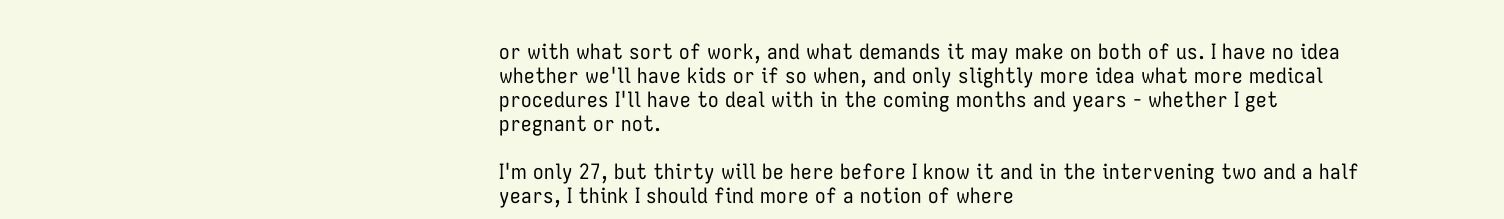or with what sort of work, and what demands it may make on both of us. I have no idea whether we'll have kids or if so when, and only slightly more idea what more medical procedures I'll have to deal with in the coming months and years - whether I get pregnant or not.

I'm only 27, but thirty will be here before I know it and in the intervening two and a half years, I think I should find more of a notion of where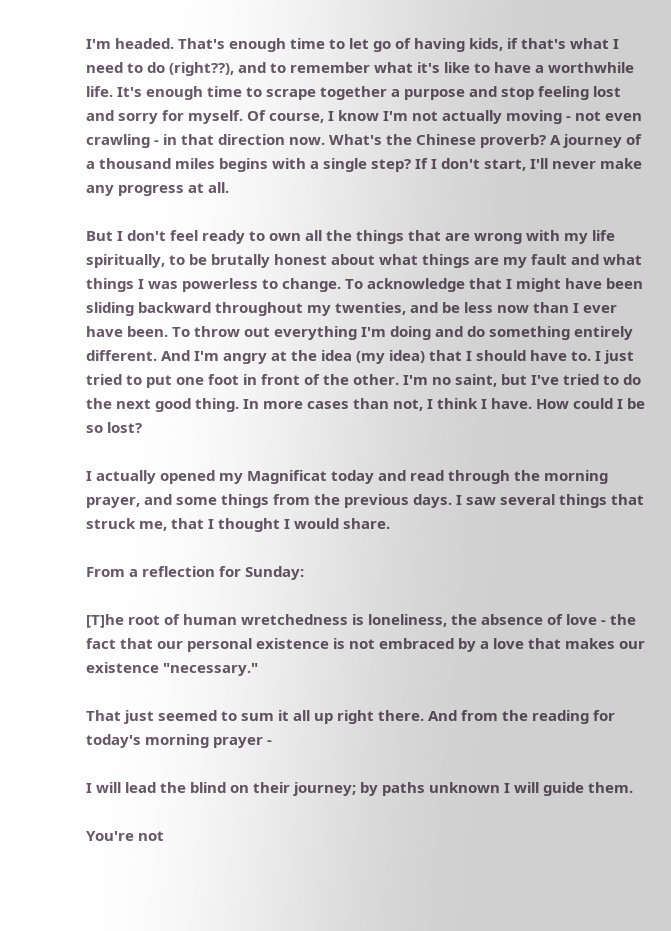I'm headed. That's enough time to let go of having kids, if that's what I need to do (right??), and to remember what it's like to have a worthwhile life. It's enough time to scrape together a purpose and stop feeling lost and sorry for myself. Of course, I know I'm not actually moving - not even crawling - in that direction now. What's the Chinese proverb? A journey of a thousand miles begins with a single step? If I don't start, I'll never make any progress at all.

But I don't feel ready to own all the things that are wrong with my life spiritually, to be brutally honest about what things are my fault and what things I was powerless to change. To acknowledge that I might have been sliding backward throughout my twenties, and be less now than I ever have been. To throw out everything I'm doing and do something entirely different. And I'm angry at the idea (my idea) that I should have to. I just tried to put one foot in front of the other. I'm no saint, but I've tried to do the next good thing. In more cases than not, I think I have. How could I be so lost?

I actually opened my Magnificat today and read through the morning prayer, and some things from the previous days. I saw several things that struck me, that I thought I would share.

From a reflection for Sunday:

[T]he root of human wretchedness is loneliness, the absence of love - the fact that our personal existence is not embraced by a love that makes our existence "necessary."

That just seemed to sum it all up right there. And from the reading for today's morning prayer -

I will lead the blind on their journey; by paths unknown I will guide them.

You're not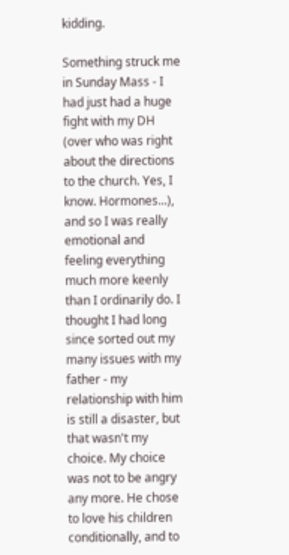kidding.

Something struck me in Sunday Mass - I had just had a huge fight with my DH (over who was right about the directions to the church. Yes, I know. Hormones...), and so I was really emotional and feeling everything much more keenly than I ordinarily do. I thought I had long since sorted out my many issues with my father - my relationship with him is still a disaster, but that wasn't my choice. My choice was not to be angry any more. He chose to love his children conditionally, and to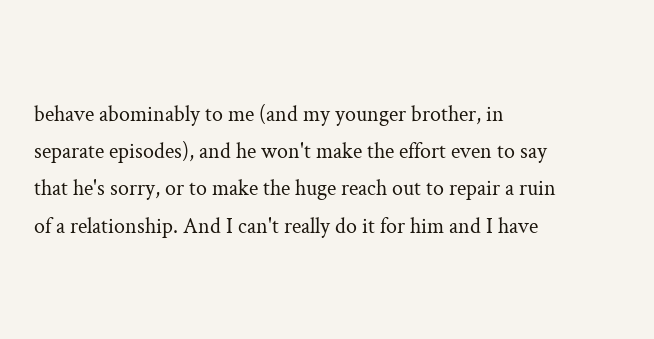behave abominably to me (and my younger brother, in separate episodes), and he won't make the effort even to say that he's sorry, or to make the huge reach out to repair a ruin of a relationship. And I can't really do it for him and I have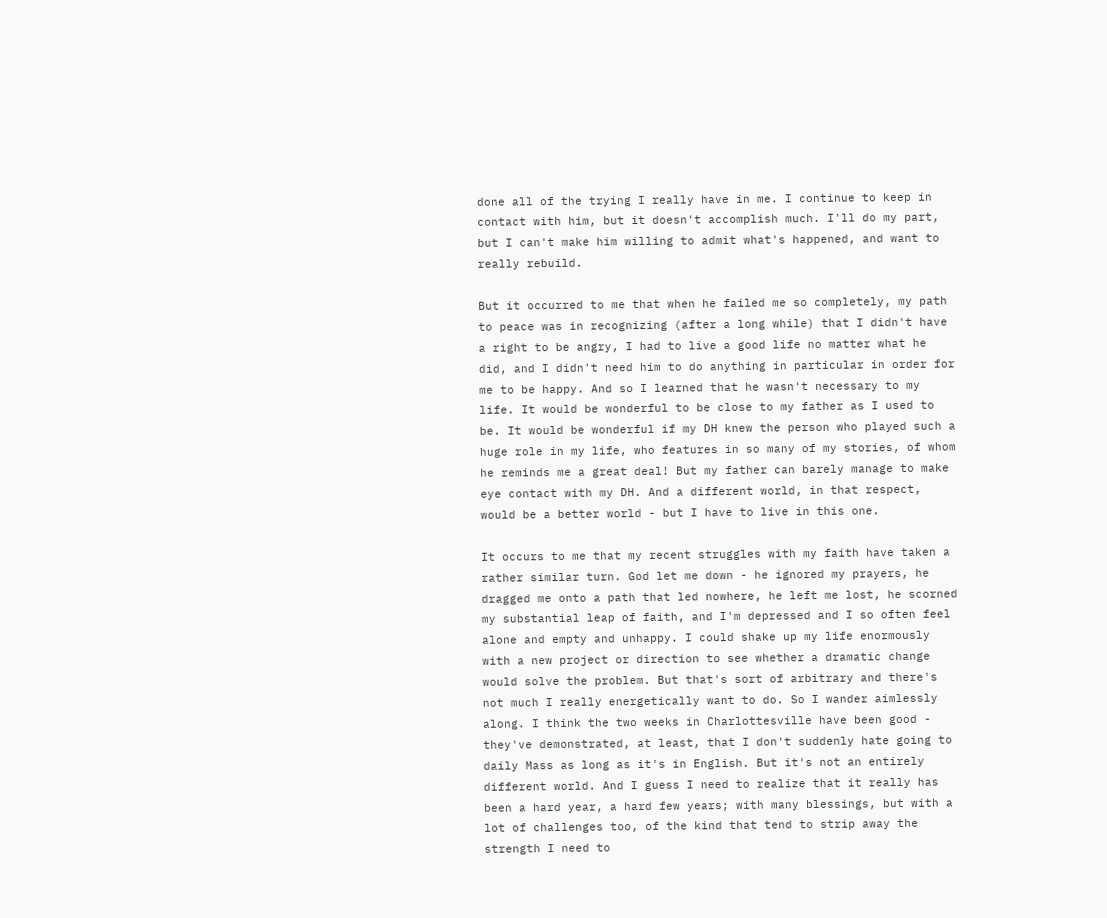done all of the trying I really have in me. I continue to keep in contact with him, but it doesn't accomplish much. I'll do my part, but I can't make him willing to admit what's happened, and want to really rebuild.

But it occurred to me that when he failed me so completely, my path to peace was in recognizing (after a long while) that I didn't have a right to be angry, I had to live a good life no matter what he did, and I didn't need him to do anything in particular in order for me to be happy. And so I learned that he wasn't necessary to my life. It would be wonderful to be close to my father as I used to be. It would be wonderful if my DH knew the person who played such a huge role in my life, who features in so many of my stories, of whom he reminds me a great deal! But my father can barely manage to make eye contact with my DH. And a different world, in that respect, would be a better world - but I have to live in this one.

It occurs to me that my recent struggles with my faith have taken a rather similar turn. God let me down - he ignored my prayers, he dragged me onto a path that led nowhere, he left me lost, he scorned my substantial leap of faith, and I'm depressed and I so often feel alone and empty and unhappy. I could shake up my life enormously with a new project or direction to see whether a dramatic change would solve the problem. But that's sort of arbitrary and there's not much I really energetically want to do. So I wander aimlessly along. I think the two weeks in Charlottesville have been good - they've demonstrated, at least, that I don't suddenly hate going to daily Mass as long as it's in English. But it's not an entirely different world. And I guess I need to realize that it really has been a hard year, a hard few years; with many blessings, but with a lot of challenges too, of the kind that tend to strip away the strength I need to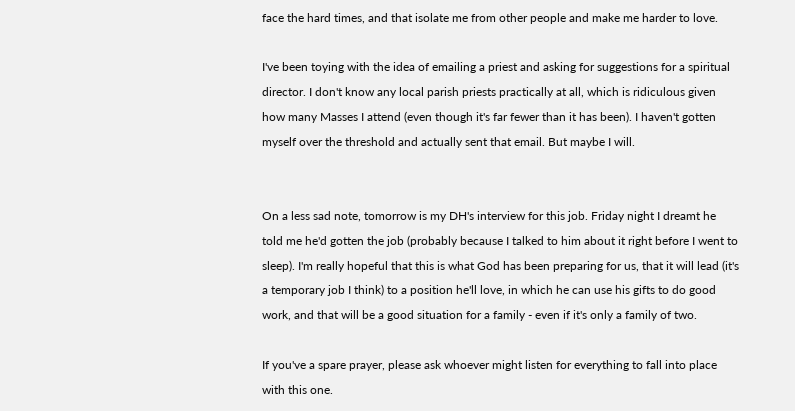face the hard times, and that isolate me from other people and make me harder to love.

I've been toying with the idea of emailing a priest and asking for suggestions for a spiritual director. I don't know any local parish priests practically at all, which is ridiculous given how many Masses I attend (even though it's far fewer than it has been). I haven't gotten myself over the threshold and actually sent that email. But maybe I will.


On a less sad note, tomorrow is my DH's interview for this job. Friday night I dreamt he told me he'd gotten the job (probably because I talked to him about it right before I went to sleep). I'm really hopeful that this is what God has been preparing for us, that it will lead (it's a temporary job I think) to a position he'll love, in which he can use his gifts to do good work, and that will be a good situation for a family - even if it's only a family of two.

If you've a spare prayer, please ask whoever might listen for everything to fall into place with this one.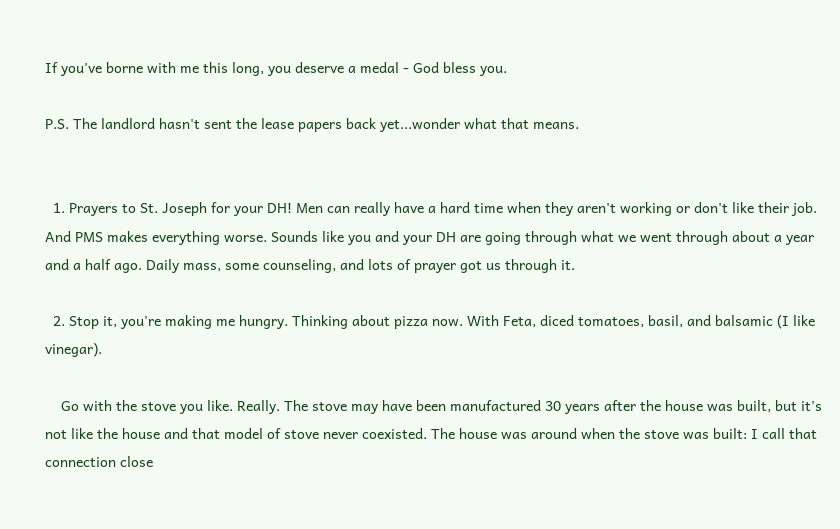If you've borne with me this long, you deserve a medal - God bless you.

P.S. The landlord hasn't sent the lease papers back yet...wonder what that means.


  1. Prayers to St. Joseph for your DH! Men can really have a hard time when they aren't working or don't like their job. And PMS makes everything worse. Sounds like you and your DH are going through what we went through about a year and a half ago. Daily mass, some counseling, and lots of prayer got us through it.

  2. Stop it, you're making me hungry. Thinking about pizza now. With Feta, diced tomatoes, basil, and balsamic (I like vinegar).

    Go with the stove you like. Really. The stove may have been manufactured 30 years after the house was built, but it's not like the house and that model of stove never coexisted. The house was around when the stove was built: I call that connection close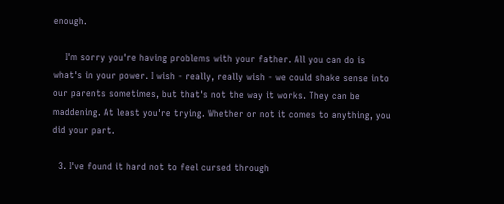enough.

    I'm sorry you're having problems with your father. All you can do is what's in your power. I wish - really, really wish - we could shake sense into our parents sometimes, but that's not the way it works. They can be maddening. At least you're trying. Whether or not it comes to anything, you did your part.

  3. I've found it hard not to feel cursed through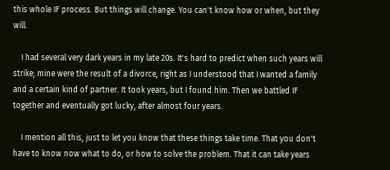this whole IF process. But things will change. You can't know how or when, but they will.

    I had several very dark years in my late 20s. It's hard to predict when such years will strike; mine were the result of a divorce, right as I understood that I wanted a family and a certain kind of partner. It took years, but I found him. Then we battled IF together and eventually got lucky, after almost four years.

    I mention all this, just to let you know that these things take time. That you don't have to know now what to do, or how to solve the problem. That it can take years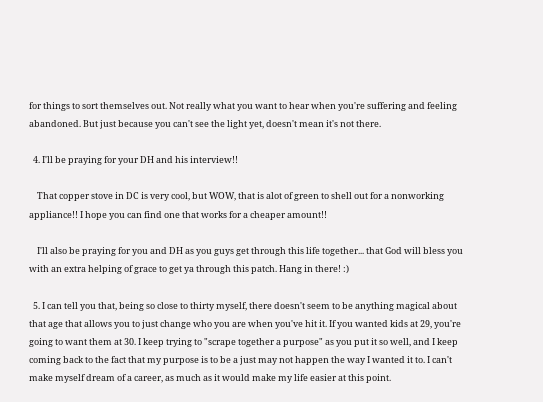for things to sort themselves out. Not really what you want to hear when you're suffering and feeling abandoned. But just because you can't see the light yet, doesn't mean it's not there.

  4. I'll be praying for your DH and his interview!!

    That copper stove in DC is very cool, but WOW, that is alot of green to shell out for a nonworking appliance!! I hope you can find one that works for a cheaper amount!!

    I'll also be praying for you and DH as you guys get through this life together... that God will bless you with an extra helping of grace to get ya through this patch. Hang in there! :)

  5. I can tell you that, being so close to thirty myself, there doesn't seem to be anything magical about that age that allows you to just change who you are when you've hit it. If you wanted kids at 29, you're going to want them at 30. I keep trying to "scrape together a purpose" as you put it so well, and I keep coming back to the fact that my purpose is to be a just may not happen the way I wanted it to. I can't make myself dream of a career, as much as it would make my life easier at this point.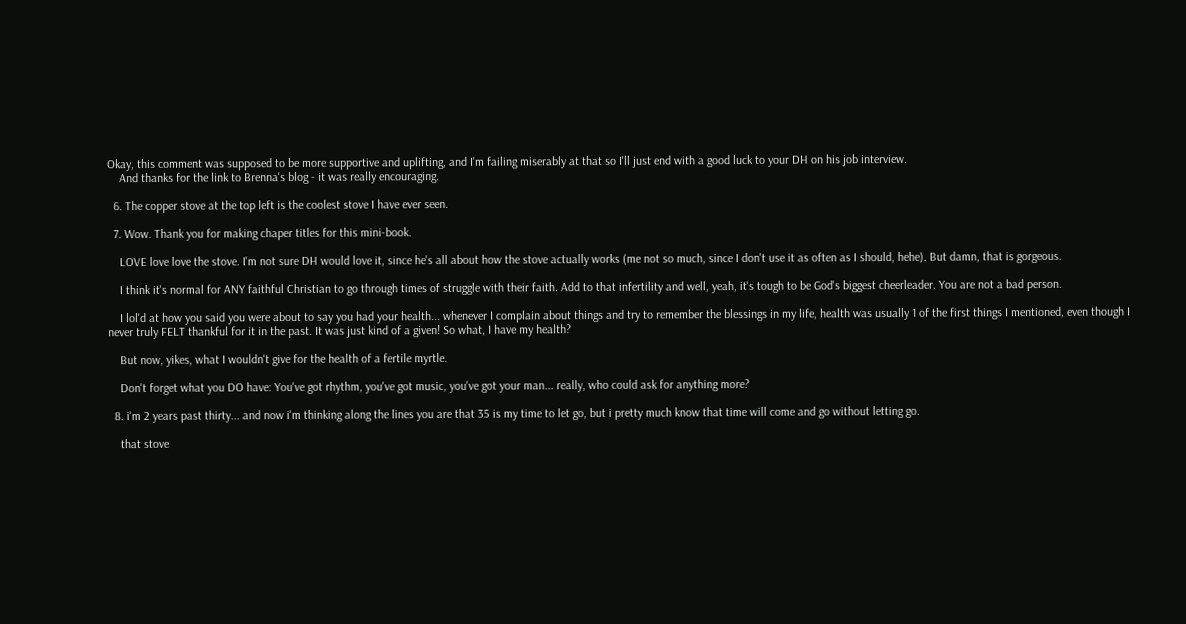Okay, this comment was supposed to be more supportive and uplifting, and I'm failing miserably at that so I'll just end with a good luck to your DH on his job interview.
    And thanks for the link to Brenna's blog - it was really encouraging.

  6. The copper stove at the top left is the coolest stove I have ever seen.

  7. Wow. Thank you for making chaper titles for this mini-book.

    LOVE love love the stove. I'm not sure DH would love it, since he's all about how the stove actually works (me not so much, since I don't use it as often as I should, hehe). But damn, that is gorgeous.

    I think it's normal for ANY faithful Christian to go through times of struggle with their faith. Add to that infertility and well, yeah, it's tough to be God's biggest cheerleader. You are not a bad person.

    I lol'd at how you said you were about to say you had your health... whenever I complain about things and try to remember the blessings in my life, health was usually 1 of the first things I mentioned, even though I never truly FELT thankful for it in the past. It was just kind of a given! So what, I have my health?

    But now, yikes, what I wouldn't give for the health of a fertile myrtle.

    Don't forget what you DO have: You've got rhythm, you've got music, you've got your man... really, who could ask for anything more?

  8. i'm 2 years past thirty... and now i'm thinking along the lines you are that 35 is my time to let go, but i pretty much know that time will come and go without letting go.

    that stove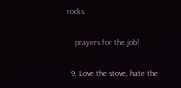rocks.

    prayers for the job!

  9. Love the stove, hate the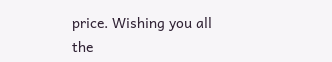price. Wishing you all the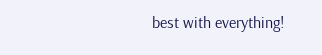best with everything!